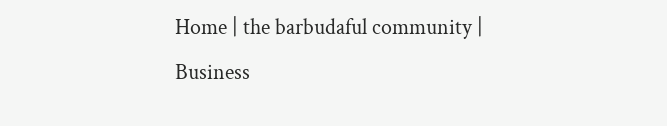Home | the barbudaful community | Business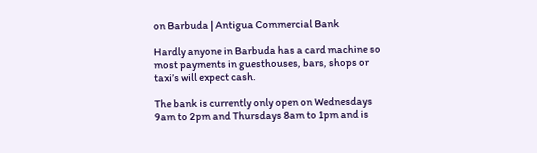on Barbuda | Antigua Commercial Bank

Hardly anyone in Barbuda has a card machine so most payments in guesthouses, bars, shops or taxi’s will expect cash.

The bank is currently only open on Wednesdays 9am to 2pm and Thursdays 8am to 1pm and is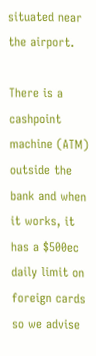situated near the airport.

There is a cashpoint machine (ATM) outside the bank and when it works, it has a $500ec daily limit on foreign cards so we advise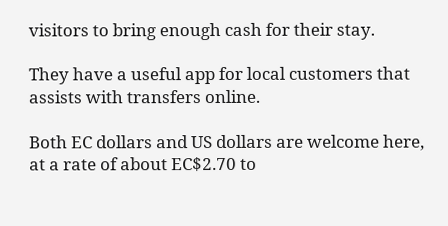visitors to bring enough cash for their stay.

They have a useful app for local customers that assists with transfers online.

Both EC dollars and US dollars are welcome here, at a rate of about EC$2.70 to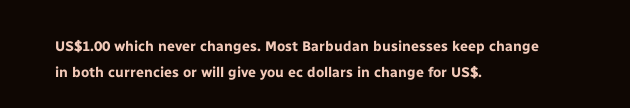US$1.00 which never changes. Most Barbudan businesses keep change in both currencies or will give you ec dollars in change for US$.